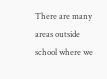There are many areas outside school where we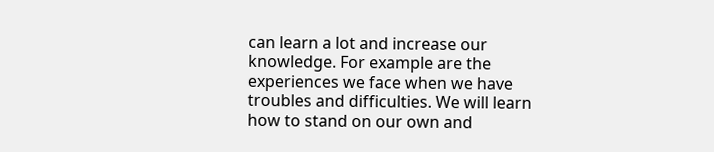can learn a lot and increase our knowledge. For example are the experiences we face when we have troubles and difficulties. We will learn how to stand on our own and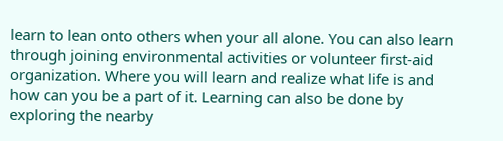learn to lean onto others when your all alone. You can also learn through joining environmental activities or volunteer first-aid organization. Where you will learn and realize what life is and how can you be a part of it. Learning can also be done by exploring the nearby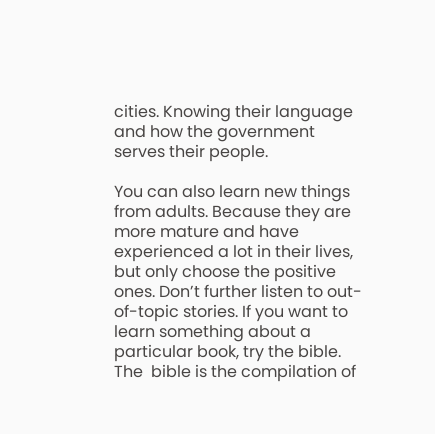cities. Knowing their language and how the government serves their people.

You can also learn new things from adults. Because they are more mature and have experienced a lot in their lives, but only choose the positive ones. Don’t further listen to out-of-topic stories. If you want to learn something about a particular book, try the bible. The  bible is the compilation of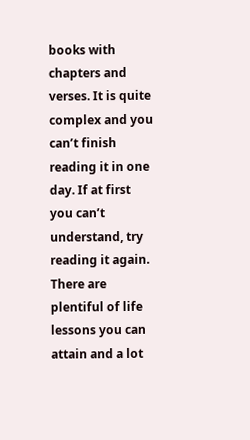books with chapters and verses. It is quite complex and you can’t finish reading it in one day. If at first you can’t understand, try reading it again. There are plentiful of life lessons you can attain and a lot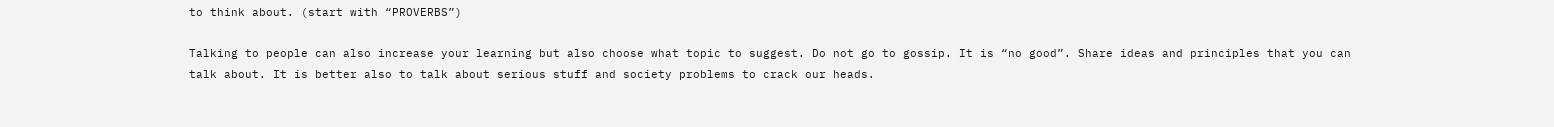to think about. (start with “PROVERBS”)

Talking to people can also increase your learning but also choose what topic to suggest. Do not go to gossip. It is “no good”. Share ideas and principles that you can talk about. It is better also to talk about serious stuff and society problems to crack our heads.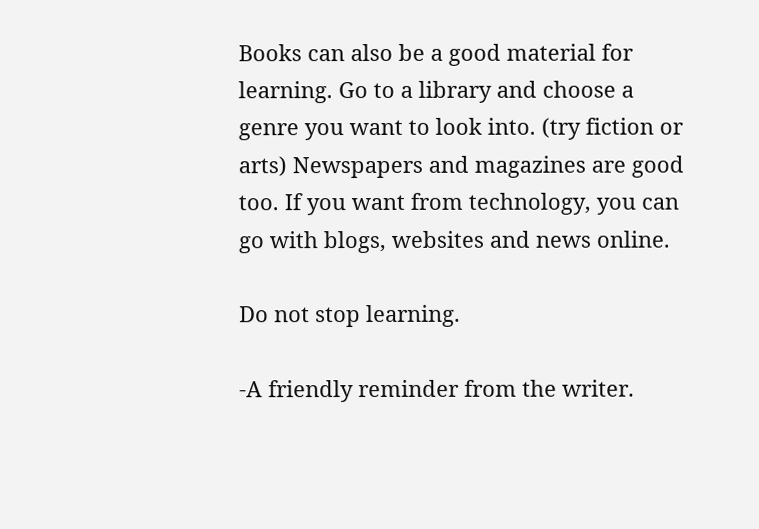Books can also be a good material for learning. Go to a library and choose a genre you want to look into. (try fiction or arts) Newspapers and magazines are good too. If you want from technology, you can go with blogs, websites and news online.

Do not stop learning.

-A friendly reminder from the writer.